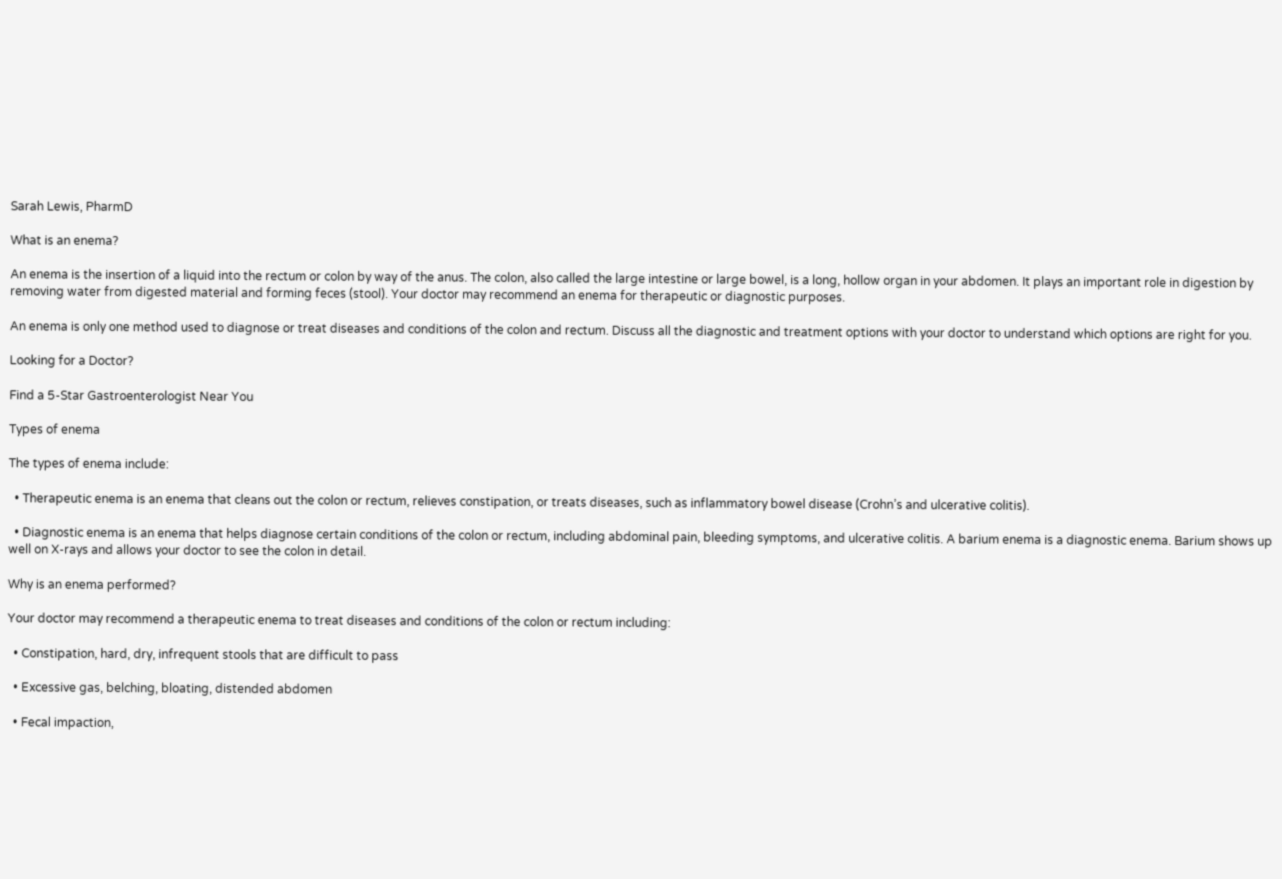Sarah Lewis, PharmD

What is an enema?

An enema is the insertion of a liquid into the rectum or colon by way of the anus. The colon, also called the large intestine or large bowel, is a long, hollow organ in your abdomen. It plays an important role in digestion by removing water from digested material and forming feces (stool). Your doctor may recommend an enema for therapeutic or diagnostic purposes.

An enema is only one method used to diagnose or treat diseases and conditions of the colon and rectum. Discuss all the diagnostic and treatment options with your doctor to understand which options are right for you.

Looking for a Doctor?

Find a 5-Star Gastroenterologist Near You

Types of enema

The types of enema include:

  • Therapeutic enema is an enema that cleans out the colon or rectum, relieves constipation, or treats diseases, such as inflammatory bowel disease (Crohn’s and ulcerative colitis).

  • Diagnostic enema is an enema that helps diagnose certain conditions of the colon or rectum, including abdominal pain, bleeding symptoms, and ulcerative colitis. A barium enema is a diagnostic enema. Barium shows up well on X-rays and allows your doctor to see the colon in detail.

Why is an enema performed?

Your doctor may recommend a therapeutic enema to treat diseases and conditions of the colon or rectum including:

  • Constipation, hard, dry, infrequent stools that are difficult to pass

  • Excessive gas, belching, bloating, distended abdomen

  • Fecal impaction,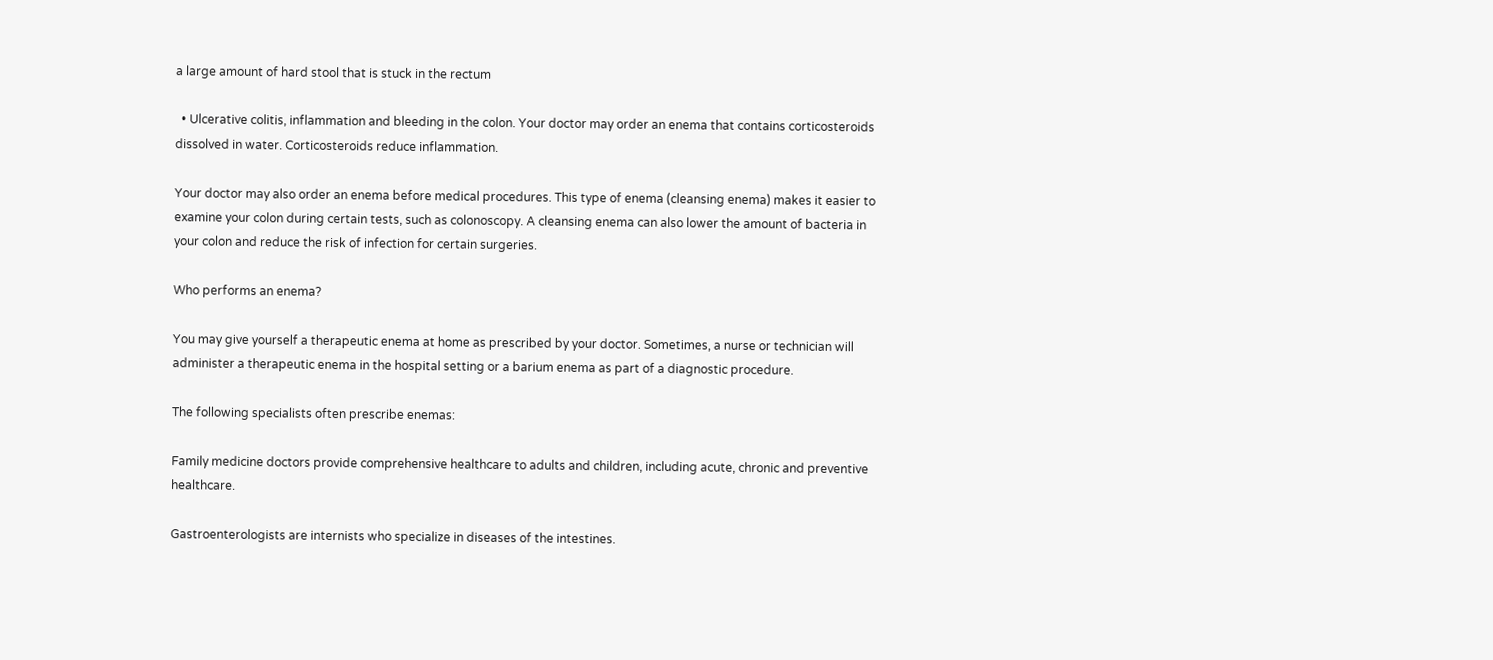a large amount of hard stool that is stuck in the rectum

  • Ulcerative colitis, inflammation and bleeding in the colon. Your doctor may order an enema that contains corticosteroids dissolved in water. Corticosteroids reduce inflammation.

Your doctor may also order an enema before medical procedures. This type of enema (cleansing enema) makes it easier to examine your colon during certain tests, such as colonoscopy. A cleansing enema can also lower the amount of bacteria in your colon and reduce the risk of infection for certain surgeries.

Who performs an enema?

You may give yourself a therapeutic enema at home as prescribed by your doctor. Sometimes, a nurse or technician will administer a therapeutic enema in the hospital setting or a barium enema as part of a diagnostic procedure.

The following specialists often prescribe enemas:

Family medicine doctors provide comprehensive healthcare to adults and children, including acute, chronic and preventive healthcare.

Gastroenterologists are internists who specialize in diseases of the intestines.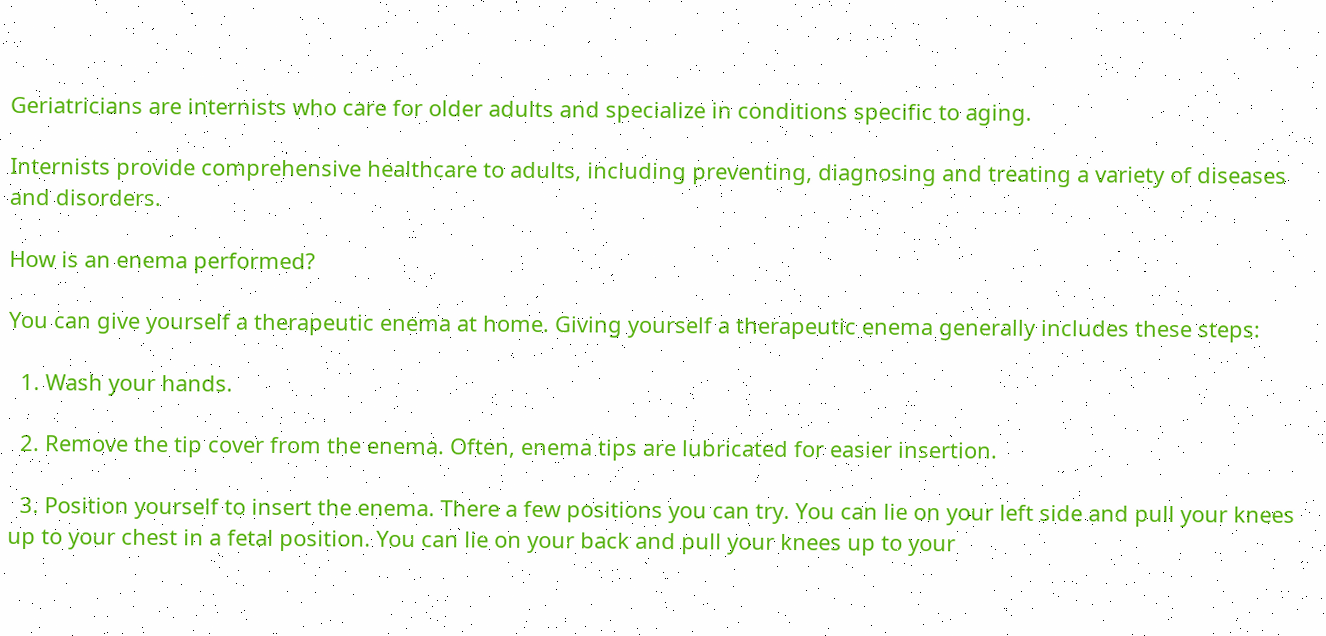Geriatricians are internists who care for older adults and specialize in conditions specific to aging.

Internists provide comprehensive healthcare to adults, including preventing, diagnosing and treating a variety of diseases and disorders.

How is an enema performed?

You can give yourself a therapeutic enema at home. Giving yourself a therapeutic enema generally includes these steps:

  1. Wash your hands.

  2. Remove the tip cover from the enema. Often, enema tips are lubricated for easier insertion.

  3. Position yourself to insert the enema. There a few positions you can try. You can lie on your left side and pull your knees up to your chest in a fetal position. You can lie on your back and pull your knees up to your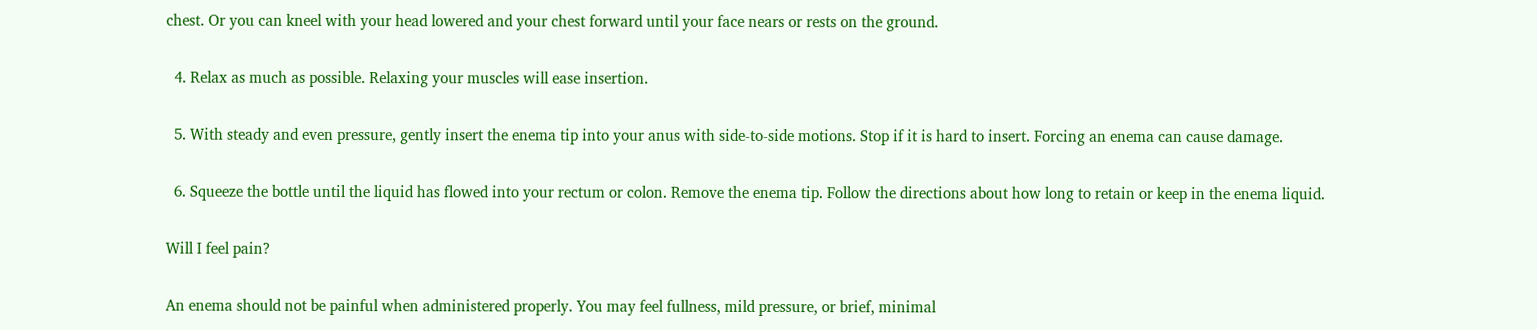chest. Or you can kneel with your head lowered and your chest forward until your face nears or rests on the ground.

  4. Relax as much as possible. Relaxing your muscles will ease insertion.

  5. With steady and even pressure, gently insert the enema tip into your anus with side-to-side motions. Stop if it is hard to insert. Forcing an enema can cause damage.

  6. Squeeze the bottle until the liquid has flowed into your rectum or colon. Remove the enema tip. Follow the directions about how long to retain or keep in the enema liquid.

Will I feel pain?

An enema should not be painful when administered properly. You may feel fullness, mild pressure, or brief, minimal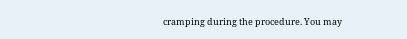cramping during the procedure. You may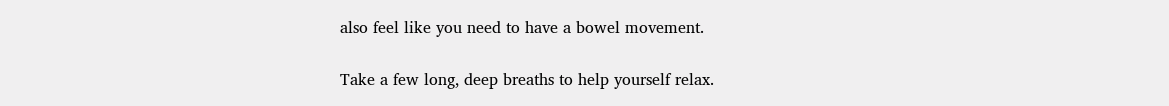also feel like you need to have a bowel movement.

Take a few long, deep breaths to help yourself relax.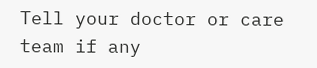Tell your doctor or care team if any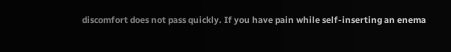discomfort does not pass quickly. If you have pain while self-inserting an enema